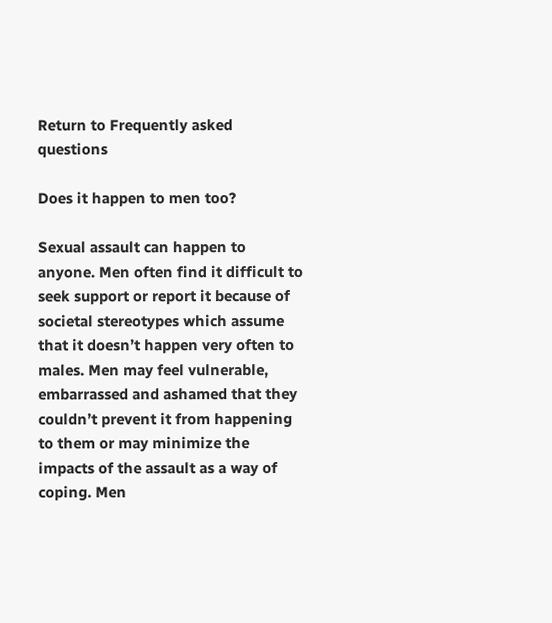Return to Frequently asked questions

Does it happen to men too?

Sexual assault can happen to anyone. Men often find it difficult to seek support or report it because of societal stereotypes which assume that it doesn’t happen very often to males. Men may feel vulnerable, embarrassed and ashamed that they couldn’t prevent it from happening to them or may minimize the impacts of the assault as a way of coping. Men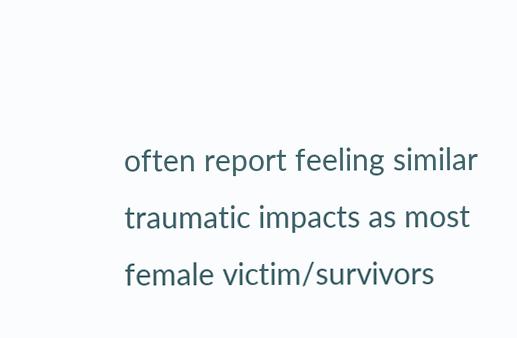often report feeling similar traumatic impacts as most female victim/survivors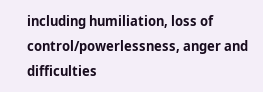including humiliation, loss of control/powerlessness, anger and difficulties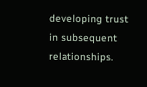developing trust in subsequent relationships.